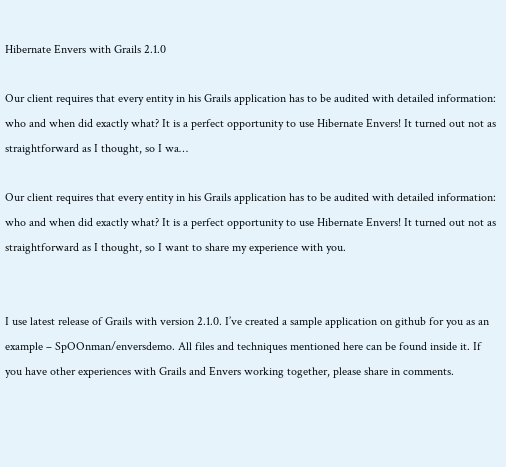Hibernate Envers with Grails 2.1.0

Our client requires that every entity in his Grails application has to be audited with detailed information: who and when did exactly what? It is a perfect opportunity to use Hibernate Envers! It turned out not as straightforward as I thought, so I wa…

Our client requires that every entity in his Grails application has to be audited with detailed information: who and when did exactly what? It is a perfect opportunity to use Hibernate Envers! It turned out not as straightforward as I thought, so I want to share my experience with you.


I use latest release of Grails with version 2.1.0. I’ve created a sample application on github for you as an example – SpOOnman/enversdemo. All files and techniques mentioned here can be found inside it. If you have other experiences with Grails and Envers working together, please share in comments.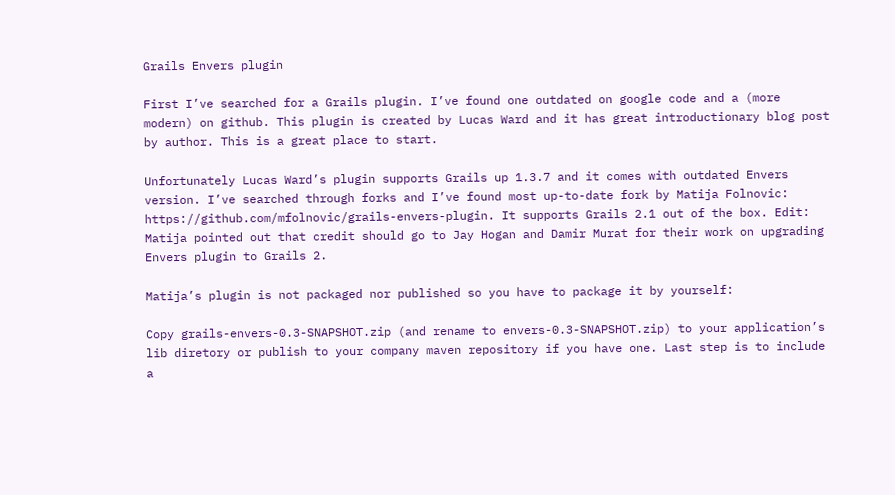Grails Envers plugin

First I’ve searched for a Grails plugin. I’ve found one outdated on google code and a (more modern) on github. This plugin is created by Lucas Ward and it has great introductionary blog post by author. This is a great place to start.

Unfortunately Lucas Ward’s plugin supports Grails up 1.3.7 and it comes with outdated Envers version. I’ve searched through forks and I’ve found most up-to-date fork by Matija Folnovic: https://github.com/mfolnovic/grails-envers-plugin. It supports Grails 2.1 out of the box. Edit: Matija pointed out that credit should go to Jay Hogan and Damir Murat for their work on upgrading Envers plugin to Grails 2.

Matija’s plugin is not packaged nor published so you have to package it by yourself:

Copy grails-envers-0.3-SNAPSHOT.zip (and rename to envers-0.3-SNAPSHOT.zip) to your application’s lib diretory or publish to your company maven repository if you have one. Last step is to include a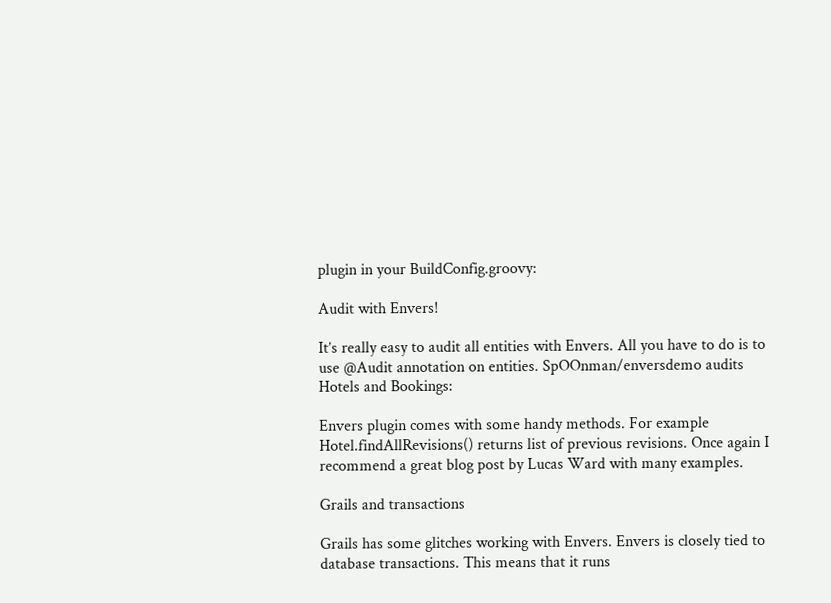plugin in your BuildConfig.groovy:

Audit with Envers!

It’s really easy to audit all entities with Envers. All you have to do is to use @Audit annotation on entities. SpOOnman/enversdemo audits Hotels and Bookings:

Envers plugin comes with some handy methods. For example Hotel.findAllRevisions() returns list of previous revisions. Once again I recommend a great blog post by Lucas Ward with many examples.

Grails and transactions

Grails has some glitches working with Envers. Envers is closely tied to database transactions. This means that it runs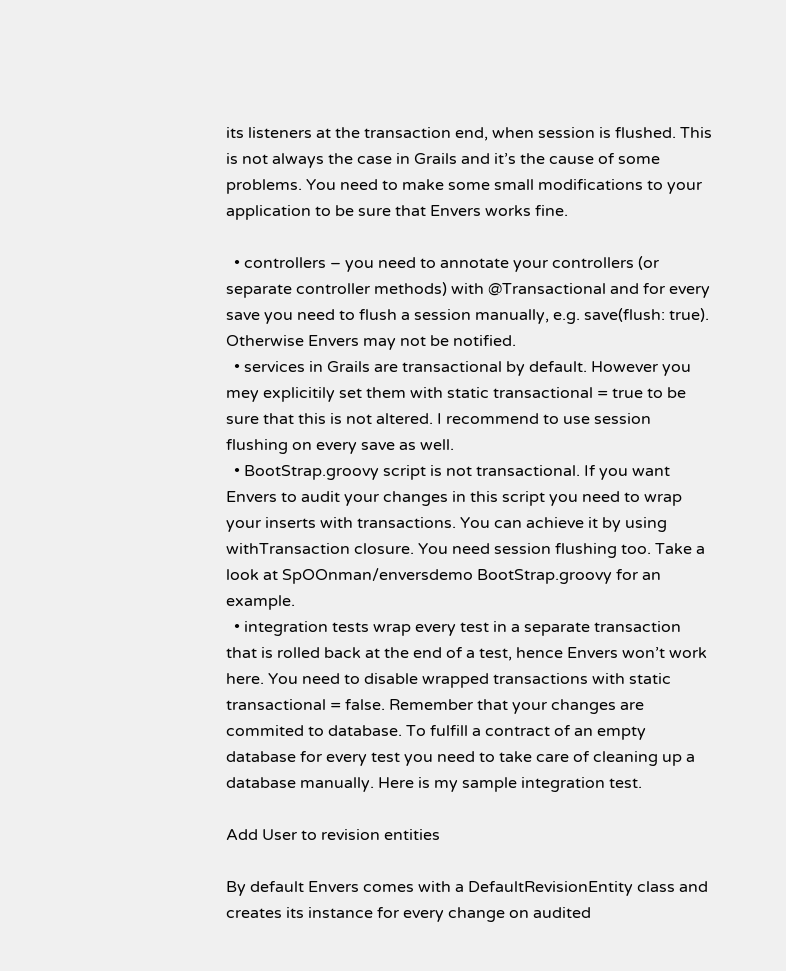its listeners at the transaction end, when session is flushed. This is not always the case in Grails and it’s the cause of some problems. You need to make some small modifications to your application to be sure that Envers works fine.

  • controllers – you need to annotate your controllers (or separate controller methods) with @Transactional and for every save you need to flush a session manually, e.g. save(flush: true). Otherwise Envers may not be notified.
  • services in Grails are transactional by default. However you mey explicitily set them with static transactional = true to be sure that this is not altered. I recommend to use session flushing on every save as well.
  • BootStrap.groovy script is not transactional. If you want Envers to audit your changes in this script you need to wrap your inserts with transactions. You can achieve it by using withTransaction closure. You need session flushing too. Take a look at SpOOnman/enversdemo BootStrap.groovy for an example.
  • integration tests wrap every test in a separate transaction that is rolled back at the end of a test, hence Envers won’t work here. You need to disable wrapped transactions with static transactional = false. Remember that your changes are commited to database. To fulfill a contract of an empty database for every test you need to take care of cleaning up a database manually. Here is my sample integration test.

Add User to revision entities

By default Envers comes with a DefaultRevisionEntity class and creates its instance for every change on audited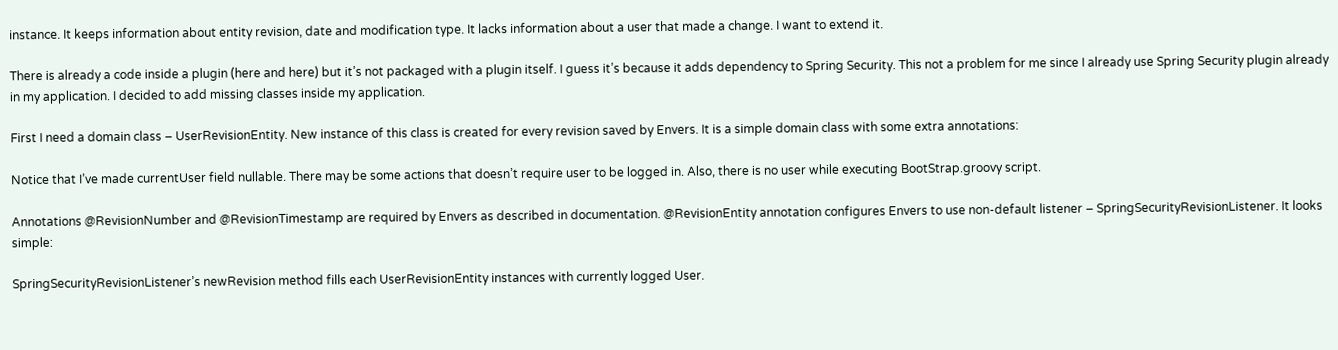instance. It keeps information about entity revision, date and modification type. It lacks information about a user that made a change. I want to extend it.

There is already a code inside a plugin (here and here) but it’s not packaged with a plugin itself. I guess it’s because it adds dependency to Spring Security. This not a problem for me since I already use Spring Security plugin already in my application. I decided to add missing classes inside my application.

First I need a domain class – UserRevisionEntity. New instance of this class is created for every revision saved by Envers. It is a simple domain class with some extra annotations:

Notice that I’ve made currentUser field nullable. There may be some actions that doesn’t require user to be logged in. Also, there is no user while executing BootStrap.groovy script.

Annotations @RevisionNumber and @RevisionTimestamp are required by Envers as described in documentation. @RevisionEntity annotation configures Envers to use non-default listener – SpringSecurityRevisionListener. It looks simple:

SpringSecurityRevisionListener’s newRevision method fills each UserRevisionEntity instances with currently logged User.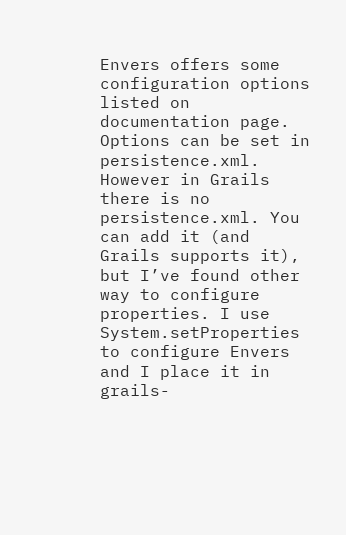Envers offers some configuration options listed on documentation page. Options can be set in persistence.xml. However in Grails there is no persistence.xml. You can add it (and Grails supports it), but I’ve found other way to configure properties. I use System.setProperties to configure Envers and I place it in grails-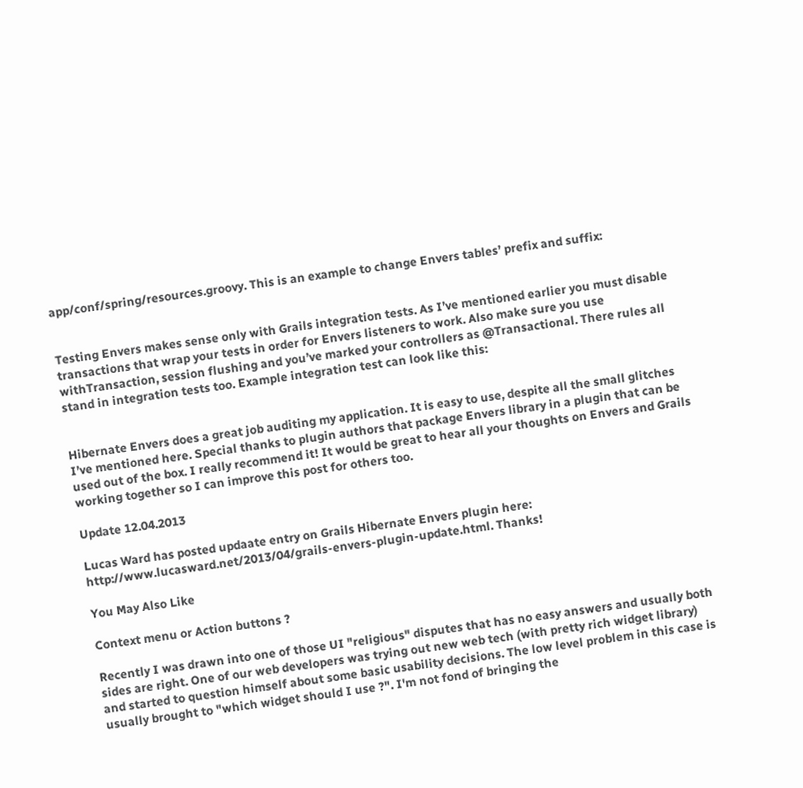app/conf/spring/resources.groovy. This is an example to change Envers tables’ prefix and suffix:


Testing Envers makes sense only with Grails integration tests. As I’ve mentioned earlier you must disable transactions that wrap your tests in order for Envers listeners to work. Also make sure you use withTransaction, session flushing and you’ve marked your controllers as @Transactional. There rules all stand in integration tests too. Example integration test can look like this:


Hibernate Envers does a great job auditing my application. It is easy to use, despite all the small glitches I’ve mentioned here. Special thanks to plugin authors that package Envers library in a plugin that can be used out of the box. I really recommend it! It would be great to hear all your thoughts on Envers and Grails working together so I can improve this post for others too.

Update 12.04.2013

Lucas Ward has posted updaate entry on Grails Hibernate Envers plugin here: http://www.lucasward.net/2013/04/grails-envers-plugin-update.html. Thanks!

You May Also Like

Context menu or Action buttons ?

Recently I was drawn into one of those UI "religious" disputes that has no easy answers and usually both sides are right. One of our web developers was trying out new web tech (with pretty rich widget library) and started to question himself about some basic usability decisions. The low level problem in this case is usually brought to "which widget should I use ?". I'm not fond of bringing the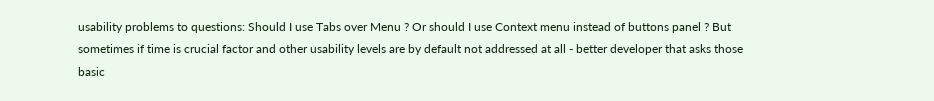usability problems to questions: Should I use Tabs over Menu ? Or should I use Context menu instead of buttons panel ? But sometimes if time is crucial factor and other usability levels are by default not addressed at all - better developer that asks those basic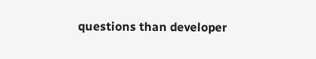questions than developer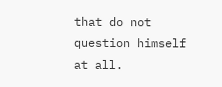that do not question himself at all.